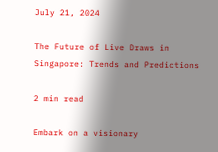July 21, 2024

The Future of Live Draws in Singapore: Trends and Predictions

2 min read

Embark on a visionary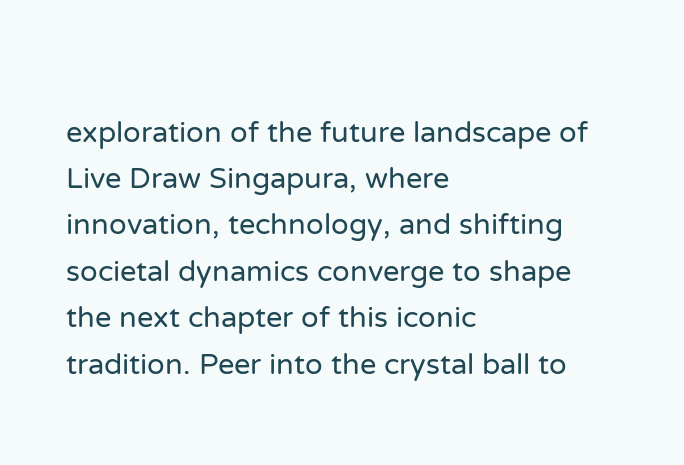exploration of the future landscape of Live Draw Singapura, where innovation, technology, and shifting societal dynamics converge to shape the next chapter of this iconic tradition. Peer into the crystal ball to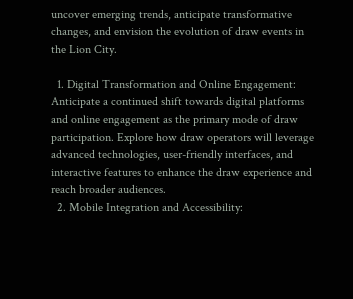uncover emerging trends, anticipate transformative changes, and envision the evolution of draw events in the Lion City.

  1. Digital Transformation and Online Engagement: Anticipate a continued shift towards digital platforms and online engagement as the primary mode of draw participation. Explore how draw operators will leverage advanced technologies, user-friendly interfaces, and interactive features to enhance the draw experience and reach broader audiences.
  2. Mobile Integration and Accessibility: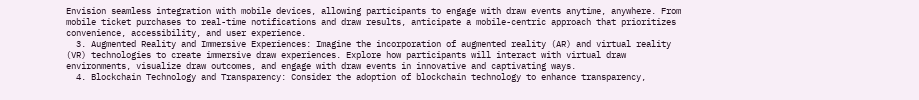Envision seamless integration with mobile devices, allowing participants to engage with draw events anytime, anywhere. From mobile ticket purchases to real-time notifications and draw results, anticipate a mobile-centric approach that prioritizes convenience, accessibility, and user experience.
  3. Augmented Reality and Immersive Experiences: Imagine the incorporation of augmented reality (AR) and virtual reality (VR) technologies to create immersive draw experiences. Explore how participants will interact with virtual draw environments, visualize draw outcomes, and engage with draw events in innovative and captivating ways.
  4. Blockchain Technology and Transparency: Consider the adoption of blockchain technology to enhance transparency,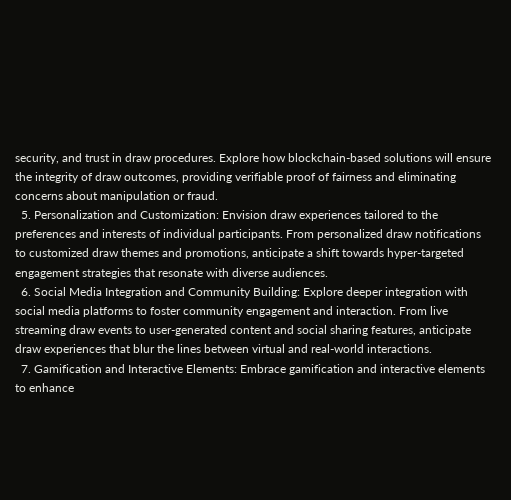security, and trust in draw procedures. Explore how blockchain-based solutions will ensure the integrity of draw outcomes, providing verifiable proof of fairness and eliminating concerns about manipulation or fraud.
  5. Personalization and Customization: Envision draw experiences tailored to the preferences and interests of individual participants. From personalized draw notifications to customized draw themes and promotions, anticipate a shift towards hyper-targeted engagement strategies that resonate with diverse audiences.
  6. Social Media Integration and Community Building: Explore deeper integration with social media platforms to foster community engagement and interaction. From live streaming draw events to user-generated content and social sharing features, anticipate draw experiences that blur the lines between virtual and real-world interactions.
  7. Gamification and Interactive Elements: Embrace gamification and interactive elements to enhance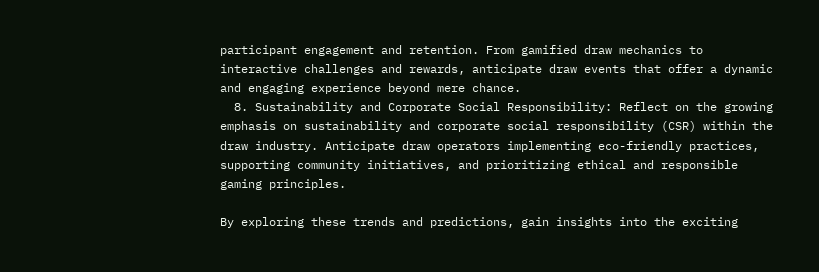participant engagement and retention. From gamified draw mechanics to interactive challenges and rewards, anticipate draw events that offer a dynamic and engaging experience beyond mere chance.
  8. Sustainability and Corporate Social Responsibility: Reflect on the growing emphasis on sustainability and corporate social responsibility (CSR) within the draw industry. Anticipate draw operators implementing eco-friendly practices, supporting community initiatives, and prioritizing ethical and responsible gaming principles.

By exploring these trends and predictions, gain insights into the exciting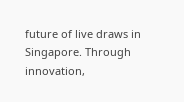future of live draws in Singapore. Through innovation,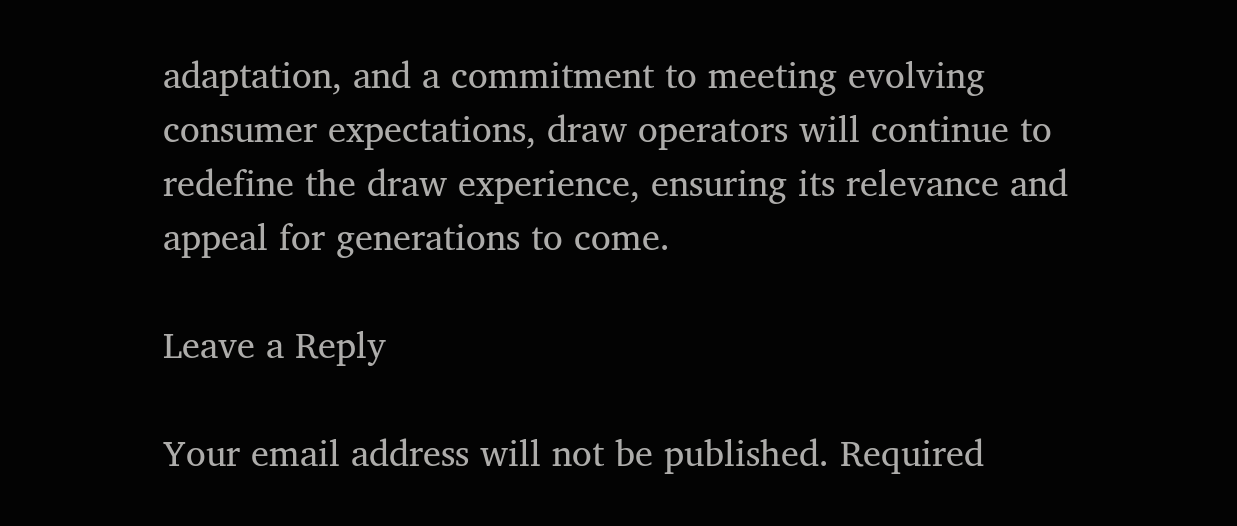adaptation, and a commitment to meeting evolving consumer expectations, draw operators will continue to redefine the draw experience, ensuring its relevance and appeal for generations to come.

Leave a Reply

Your email address will not be published. Required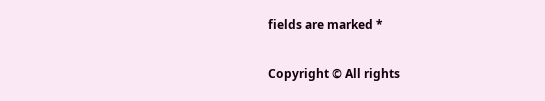fields are marked *

Copyright © All rights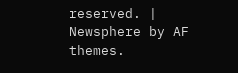reserved. | Newsphere by AF themes.